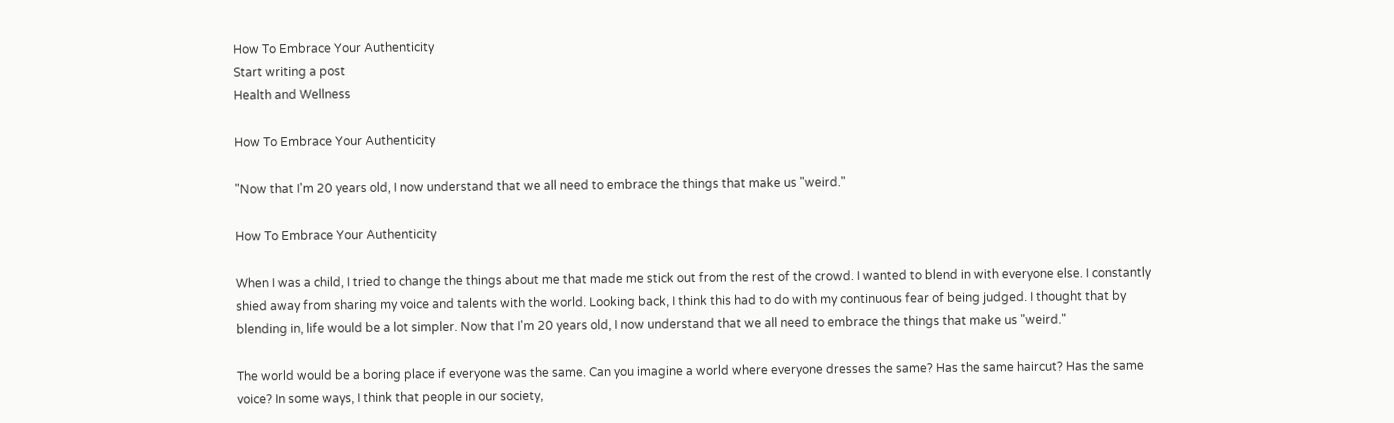How To Embrace Your Authenticity
Start writing a post
Health and Wellness

How To Embrace Your Authenticity

"Now that I'm 20 years old, I now understand that we all need to embrace the things that make us "weird."

How To Embrace Your Authenticity

When I was a child, I tried to change the things about me that made me stick out from the rest of the crowd. I wanted to blend in with everyone else. I constantly shied away from sharing my voice and talents with the world. Looking back, I think this had to do with my continuous fear of being judged. I thought that by blending in, life would be a lot simpler. Now that I'm 20 years old, I now understand that we all need to embrace the things that make us "weird."

The world would be a boring place if everyone was the same. Can you imagine a world where everyone dresses the same? Has the same haircut? Has the same voice? In some ways, I think that people in our society,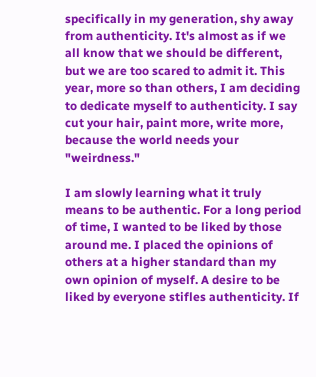specifically in my generation, shy away from authenticity. It's almost as if we all know that we should be different, but we are too scared to admit it. This year, more so than others, I am deciding to dedicate myself to authenticity. I say cut your hair, paint more, write more, because the world needs your "weirdness."

I am slowly learning what it truly means to be authentic. For a long period of time, I wanted to be liked by those around me. I placed the opinions of others at a higher standard than my own opinion of myself. A desire to be liked by everyone stifles authenticity. If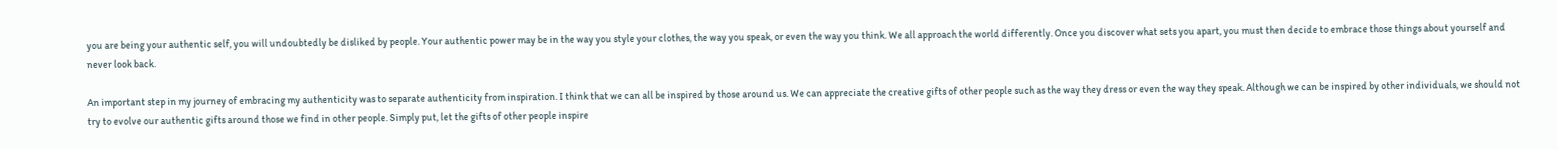you are being your authentic self, you will undoubtedly be disliked by people. Your authentic power may be in the way you style your clothes, the way you speak, or even the way you think. We all approach the world differently. Once you discover what sets you apart, you must then decide to embrace those things about yourself and never look back.

An important step in my journey of embracing my authenticity was to separate authenticity from inspiration. I think that we can all be inspired by those around us. We can appreciate the creative gifts of other people such as the way they dress or even the way they speak. Although we can be inspired by other individuals, we should not try to evolve our authentic gifts around those we find in other people. Simply put, let the gifts of other people inspire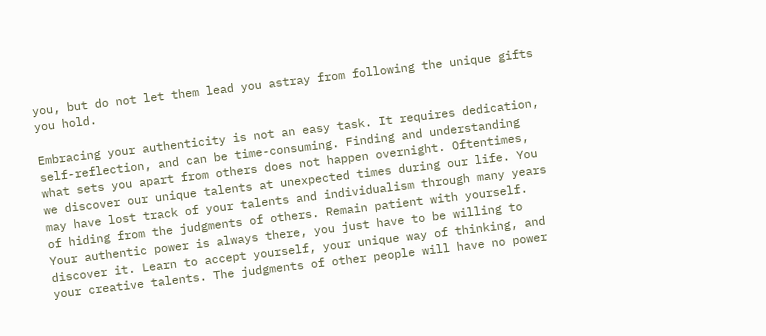you, but do not let them lead you astray from following the unique gifts you hold.

Embracing your authenticity is not an easy task. It requires dedication, self-reflection, and can be time-consuming. Finding and understanding what sets you apart from others does not happen overnight. Oftentimes, we discover our unique talents at unexpected times during our life. You may have lost track of your talents and individualism through many years of hiding from the judgments of others. Remain patient with yourself. Your authentic power is always there, you just have to be willing to discover it. Learn to accept yourself, your unique way of thinking, and your creative talents. The judgments of other people will have no power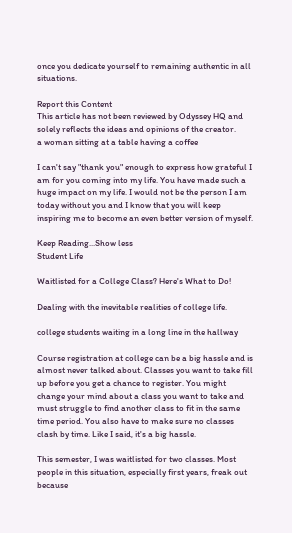once you dedicate yourself to remaining authentic in all situations.

Report this Content
This article has not been reviewed by Odyssey HQ and solely reflects the ideas and opinions of the creator.
a woman sitting at a table having a coffee

I can't say "thank you" enough to express how grateful I am for you coming into my life. You have made such a huge impact on my life. I would not be the person I am today without you and I know that you will keep inspiring me to become an even better version of myself.

Keep Reading...Show less
Student Life

Waitlisted for a College Class? Here's What to Do!

Dealing with the inevitable realities of college life.

college students waiting in a long line in the hallway

Course registration at college can be a big hassle and is almost never talked about. Classes you want to take fill up before you get a chance to register. You might change your mind about a class you want to take and must struggle to find another class to fit in the same time period. You also have to make sure no classes clash by time. Like I said, it's a big hassle.

This semester, I was waitlisted for two classes. Most people in this situation, especially first years, freak out because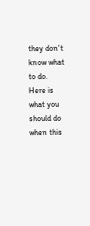they don't know what to do. Here is what you should do when this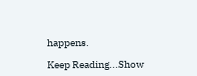happens.

Keep Reading...Show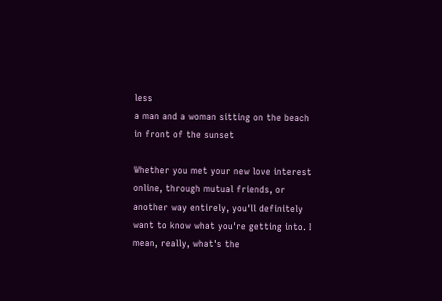less
a man and a woman sitting on the beach in front of the sunset

Whether you met your new love interest online, through mutual friends, or another way entirely, you'll definitely want to know what you're getting into. I mean, really, what's the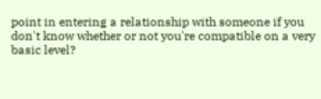point in entering a relationship with someone if you don't know whether or not you're compatible on a very basic level?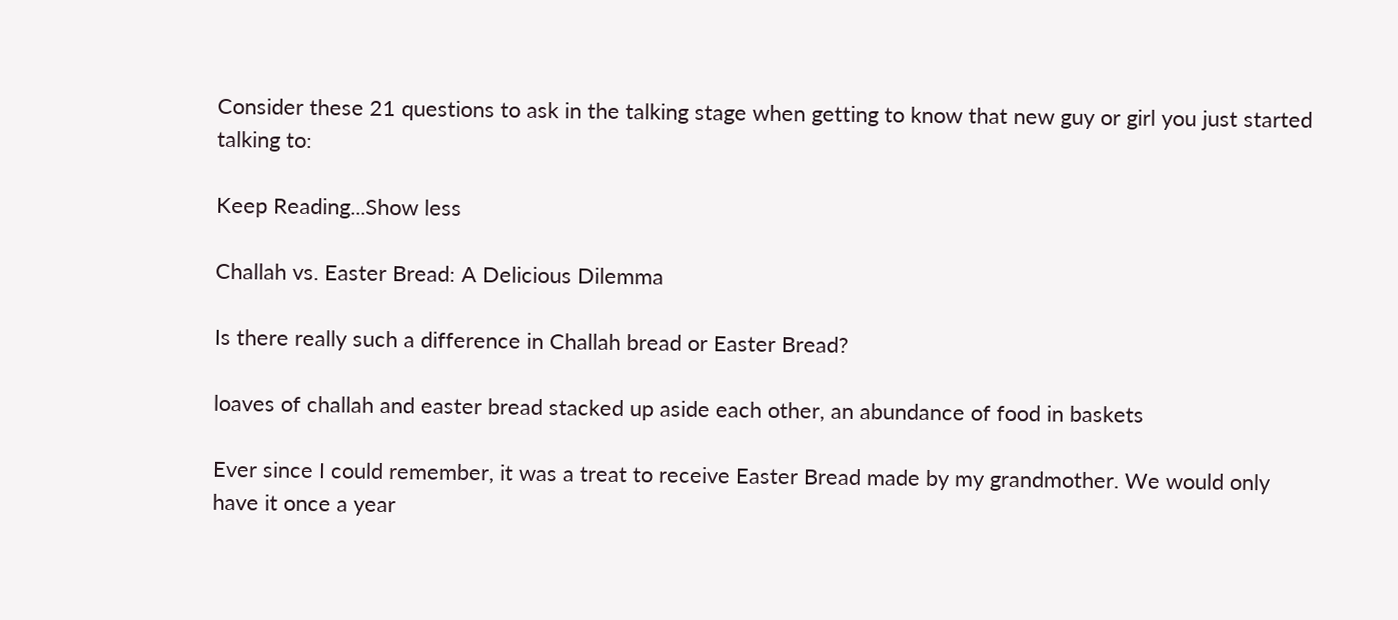Consider these 21 questions to ask in the talking stage when getting to know that new guy or girl you just started talking to:

Keep Reading...Show less

Challah vs. Easter Bread: A Delicious Dilemma

Is there really such a difference in Challah bread or Easter Bread?

loaves of challah and easter bread stacked up aside each other, an abundance of food in baskets

Ever since I could remember, it was a treat to receive Easter Bread made by my grandmother. We would only have it once a year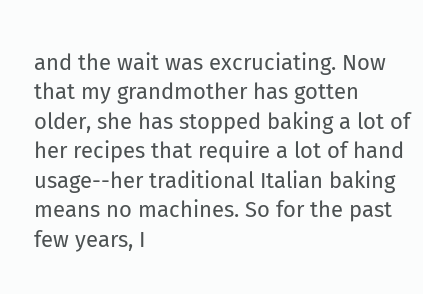and the wait was excruciating. Now that my grandmother has gotten older, she has stopped baking a lot of her recipes that require a lot of hand usage--her traditional Italian baking means no machines. So for the past few years, I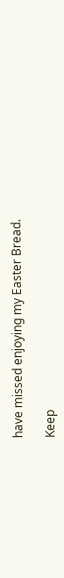have missed enjoying my Easter Bread.

Keep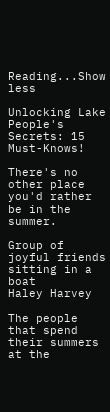Reading...Show less

Unlocking Lake People's Secrets: 15 Must-Knows!

There's no other place you'd rather be in the summer.

Group of joyful friends sitting in a boat
Haley Harvey

The people that spend their summers at the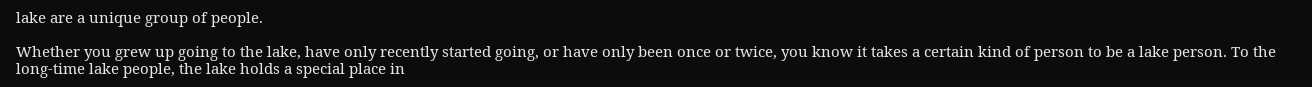lake are a unique group of people.

Whether you grew up going to the lake, have only recently started going, or have only been once or twice, you know it takes a certain kind of person to be a lake person. To the long-time lake people, the lake holds a special place in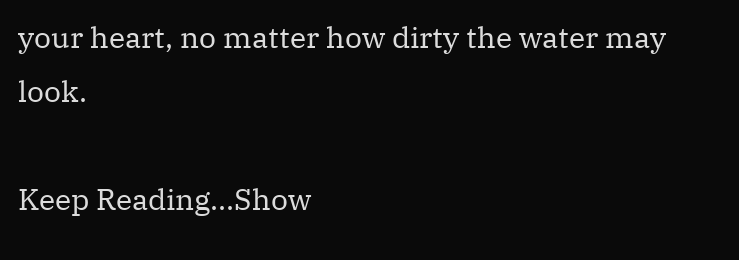your heart, no matter how dirty the water may look.

Keep Reading...Show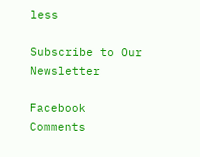less

Subscribe to Our Newsletter

Facebook Comments